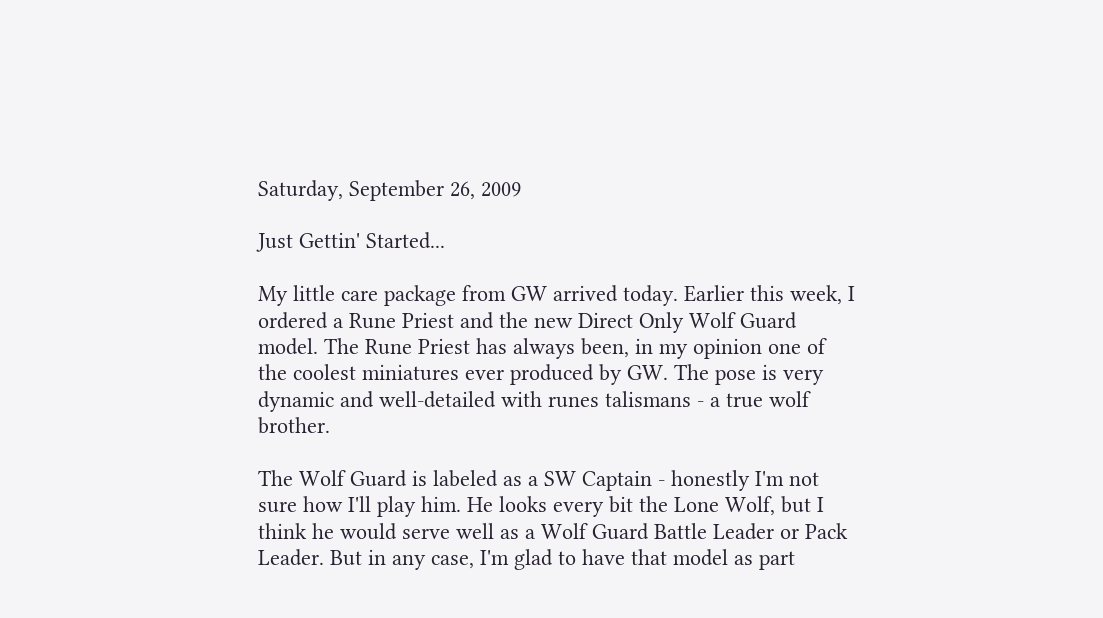Saturday, September 26, 2009

Just Gettin' Started...

My little care package from GW arrived today. Earlier this week, I ordered a Rune Priest and the new Direct Only Wolf Guard model. The Rune Priest has always been, in my opinion one of the coolest miniatures ever produced by GW. The pose is very dynamic and well-detailed with runes talismans - a true wolf brother.

The Wolf Guard is labeled as a SW Captain - honestly I'm not sure how I'll play him. He looks every bit the Lone Wolf, but I think he would serve well as a Wolf Guard Battle Leader or Pack Leader. But in any case, I'm glad to have that model as part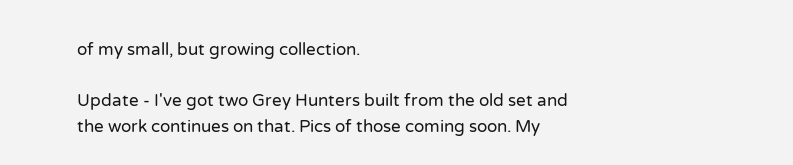of my small, but growing collection.

Update - I've got two Grey Hunters built from the old set and the work continues on that. Pics of those coming soon. My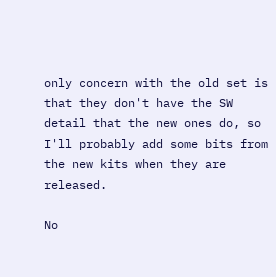only concern with the old set is that they don't have the SW detail that the new ones do, so I'll probably add some bits from the new kits when they are released.

No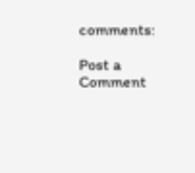comments:

Post a Comment